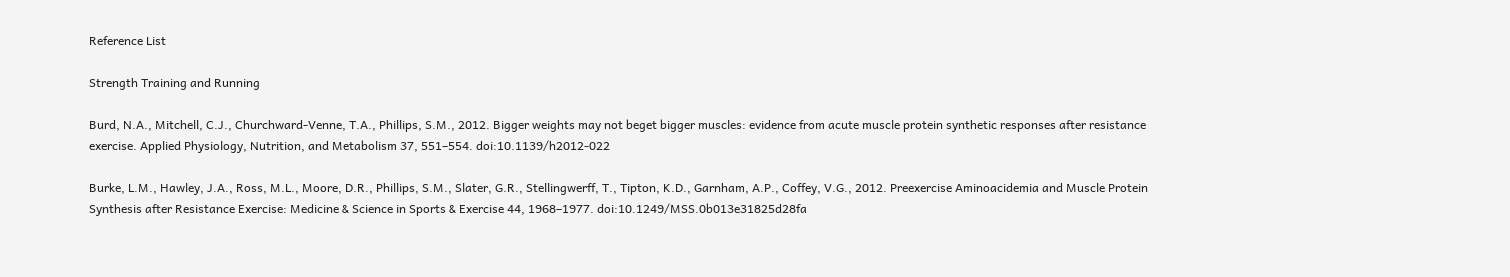Reference List

Strength Training and Running

Burd, N.A., Mitchell, C.J., Churchward-Venne, T.A., Phillips, S.M., 2012. Bigger weights may not beget bigger muscles: evidence from acute muscle protein synthetic responses after resistance exercise. Applied Physiology, Nutrition, and Metabolism 37, 551–554. doi:10.1139/h2012-022

Burke, L.M., Hawley, J.A., Ross, M.L., Moore, D.R., Phillips, S.M., Slater, G.R., Stellingwerff, T., Tipton, K.D., Garnham, A.P., Coffey, V.G., 2012. Preexercise Aminoacidemia and Muscle Protein Synthesis after Resistance Exercise: Medicine & Science in Sports & Exercise 44, 1968–1977. doi:10.1249/MSS.0b013e31825d28fa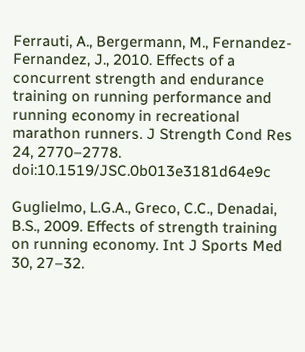Ferrauti, A., Bergermann, M., Fernandez-Fernandez, J., 2010. Effects of a concurrent strength and endurance training on running performance and running economy in recreational marathon runners. J Strength Cond Res 24, 2770–2778. doi:10.1519/JSC.0b013e3181d64e9c

Guglielmo, L.G.A., Greco, C.C., Denadai, B.S., 2009. Effects of strength training on running economy. Int J Sports Med 30, 27–32.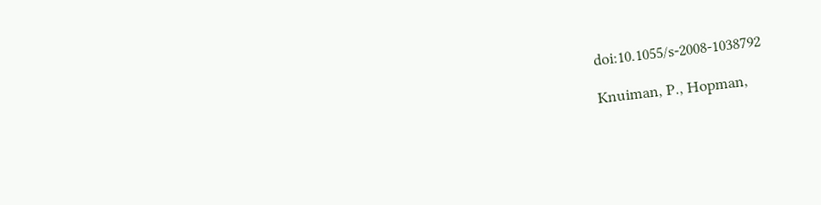doi:10.1055/s-2008-1038792

Knuiman, P., Hopman,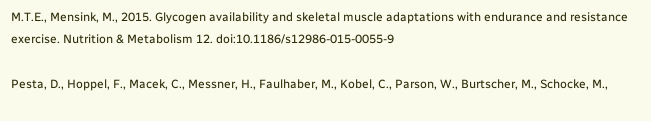M.T.E., Mensink, M., 2015. Glycogen availability and skeletal muscle adaptations with endurance and resistance exercise. Nutrition & Metabolism 12. doi:10.1186/s12986-015-0055-9

Pesta, D., Hoppel, F., Macek, C., Messner, H., Faulhaber, M., Kobel, C., Parson, W., Burtscher, M., Schocke, M.,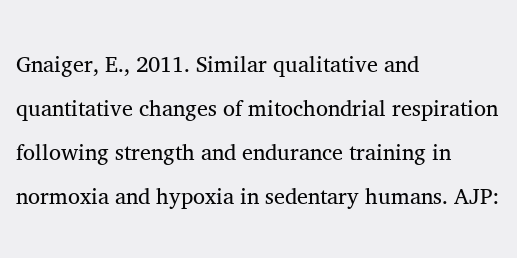Gnaiger, E., 2011. Similar qualitative and quantitative changes of mitochondrial respiration following strength and endurance training in normoxia and hypoxia in sedentary humans. AJP: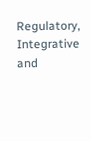Regulatory, Integrative and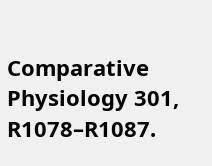Comparative Physiology 301, R1078–R1087.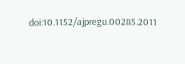doi:10.1152/ajpregu.00285.2011